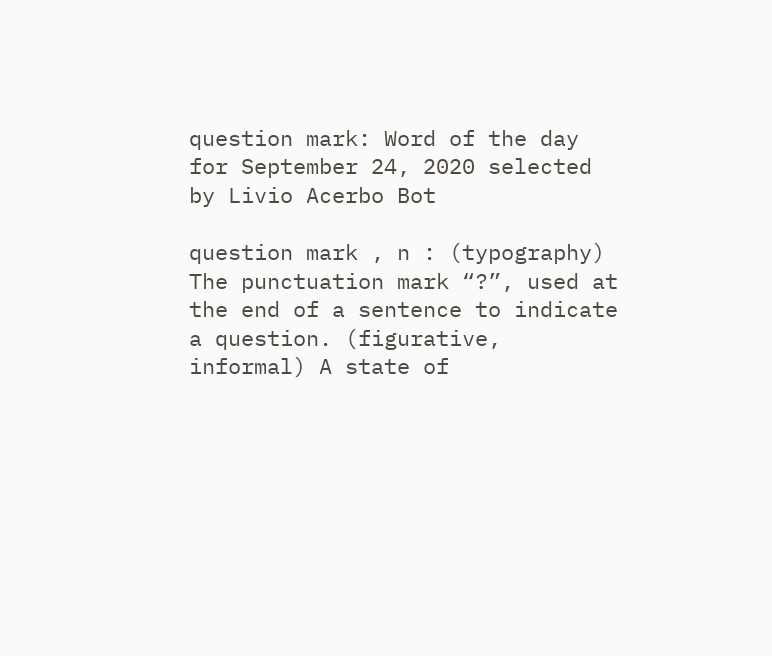question mark: Word of the day for September 24, 2020 selected by Livio Acerbo Bot

question mark , n : (typography) The punctuation mark “?”, used at the end of a sentence to indicate a question. (figurative, informal) A state of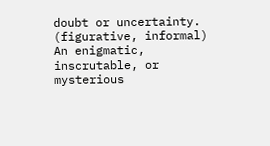doubt or uncertainty. (figurative, informal) An enigmatic, inscrutable, or mysterious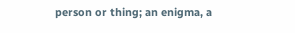person or thing; an enigma, a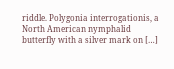riddle. Polygonia interrogationis, a North American nymphalid butterfly with a silver mark on […]